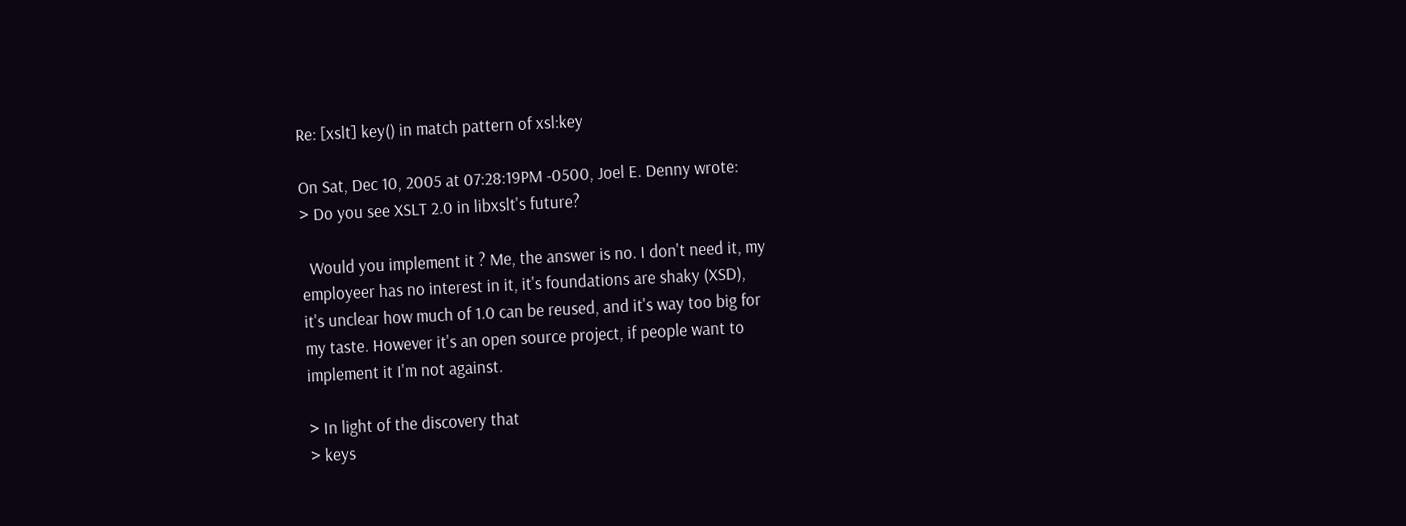Re: [xslt] key() in match pattern of xsl:key

On Sat, Dec 10, 2005 at 07:28:19PM -0500, Joel E. Denny wrote:
> Do you see XSLT 2.0 in libxslt's future?

  Would you implement it ? Me, the answer is no. I don't need it, my
employeer has no interest in it, it's foundations are shaky (XSD),
it's unclear how much of 1.0 can be reused, and it's way too big for
my taste. However it's an open source project, if people want to
implement it I'm not against.

> In light of the discovery that
> keys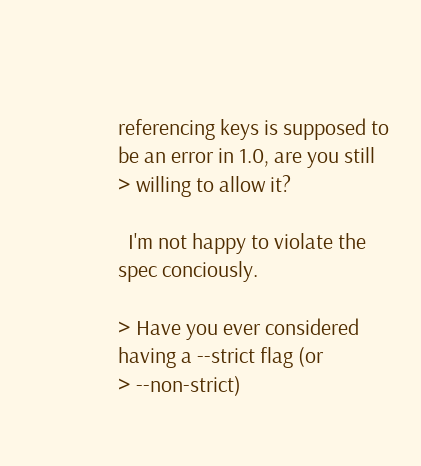referencing keys is supposed to be an error in 1.0, are you still
> willing to allow it?

  I'm not happy to violate the spec conciously.

> Have you ever considered having a --strict flag (or
> --non-strict)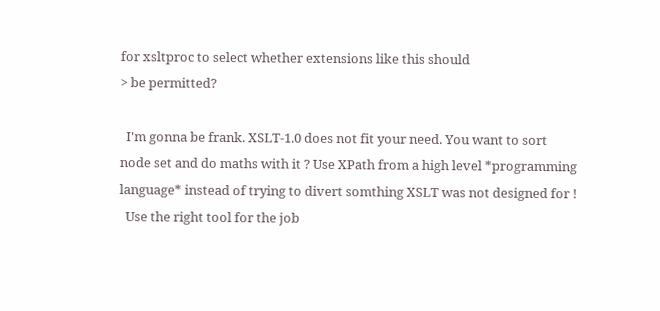for xsltproc to select whether extensions like this should
> be permitted?

  I'm gonna be frank. XSLT-1.0 does not fit your need. You want to sort
node set and do maths with it ? Use XPath from a high level *programming
language* instead of trying to divert somthing XSLT was not designed for !
  Use the right tool for the job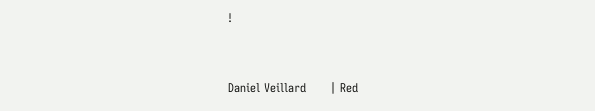!


Daniel Veillard      | Red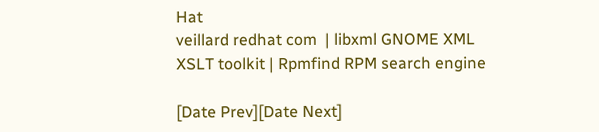Hat
veillard redhat com  | libxml GNOME XML XSLT toolkit | Rpmfind RPM search engine

[Date Prev][Date Next]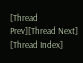[Thread Prev][Thread Next]   [Thread Index]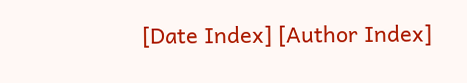[Date Index] [Author Index]